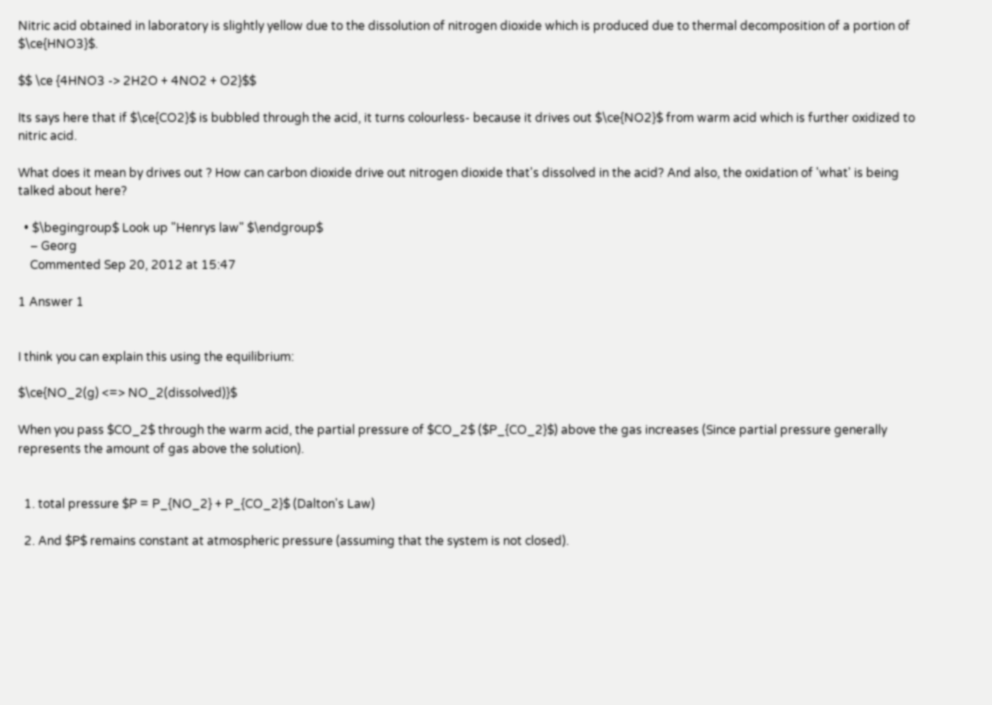Nitric acid obtained in laboratory is slightly yellow due to the dissolution of nitrogen dioxide which is produced due to thermal decomposition of a portion of $\ce{HNO3}$.

$$ \ce {4HNO3 -> 2H2O + 4NO2 + O2}$$

Its says here that if $\ce{CO2}$ is bubbled through the acid, it turns colourless- because it drives out $\ce{NO2}$ from warm acid which is further oxidized to nitric acid.

What does it mean by drives out ? How can carbon dioxide drive out nitrogen dioxide that's dissolved in the acid? And also, the oxidation of 'what' is being talked about here?

  • $\begingroup$ Look up "Henrys law" $\endgroup$
    – Georg
    Commented Sep 20, 2012 at 15:47

1 Answer 1


I think you can explain this using the equilibrium:

$\ce{NO_2(g) <=> NO_2(dissolved)}$

When you pass $CO_2$ through the warm acid, the partial pressure of $CO_2$ ($P_{CO_2}$) above the gas increases (Since partial pressure generally represents the amount of gas above the solution).


  1. total pressure $P = P_{NO_2} + P_{CO_2}$ (Dalton's Law)

  2. And $P$ remains constant at atmospheric pressure (assuming that the system is not closed).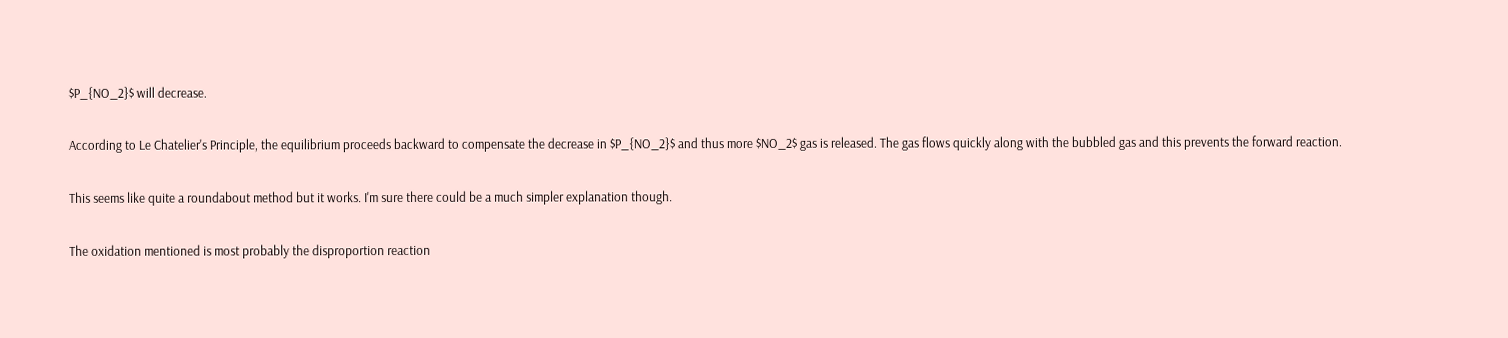$P_{NO_2}$ will decrease.

According to Le Chatelier's Principle, the equilibrium proceeds backward to compensate the decrease in $P_{NO_2}$ and thus more $NO_2$ gas is released. The gas flows quickly along with the bubbled gas and this prevents the forward reaction.

This seems like quite a roundabout method but it works. I'm sure there could be a much simpler explanation though.

The oxidation mentioned is most probably the disproportion reaction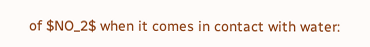of $NO_2$ when it comes in contact with water: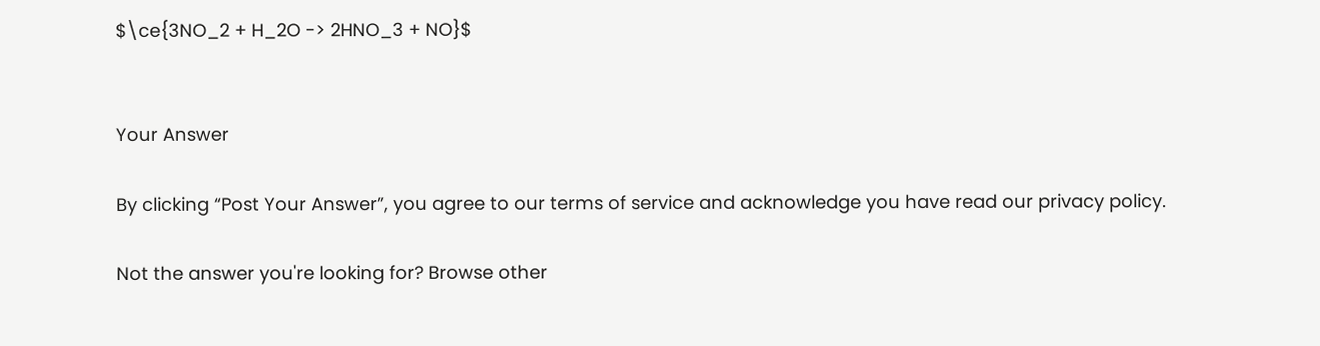$\ce{3NO_2 + H_2O -> 2HNO_3 + NO}$


Your Answer

By clicking “Post Your Answer”, you agree to our terms of service and acknowledge you have read our privacy policy.

Not the answer you're looking for? Browse other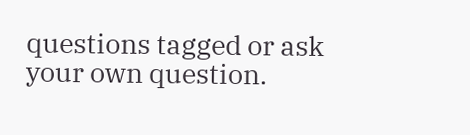questions tagged or ask your own question.